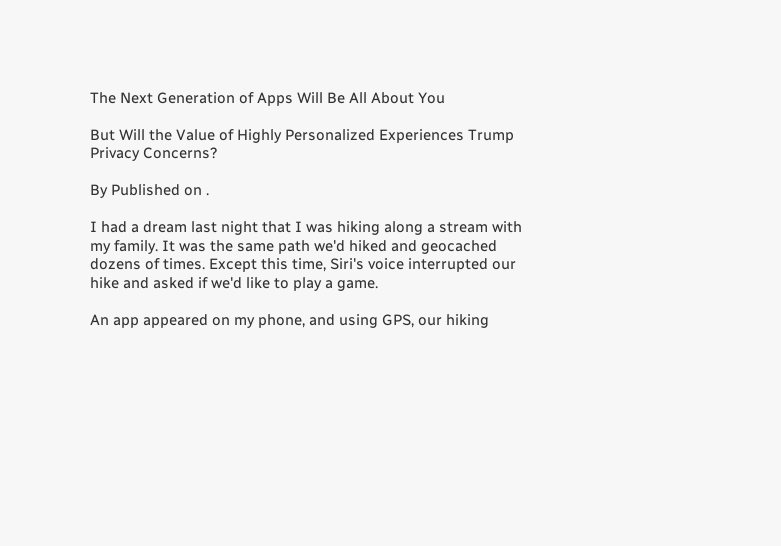The Next Generation of Apps Will Be All About You

But Will the Value of Highly Personalized Experiences Trump Privacy Concerns?

By Published on .

I had a dream last night that I was hiking along a stream with my family. It was the same path we'd hiked and geocached dozens of times. Except this time, Siri's voice interrupted our hike and asked if we'd like to play a game.

An app appeared on my phone, and using GPS, our hiking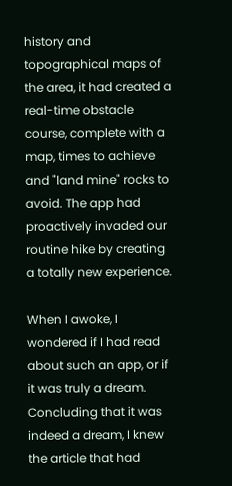history and topographical maps of the area, it had created a real-time obstacle course, complete with a map, times to achieve and "land mine" rocks to avoid. The app had proactively invaded our routine hike by creating a totally new experience.

When I awoke, I wondered if I had read about such an app, or if it was truly a dream. Concluding that it was indeed a dream, I knew the article that had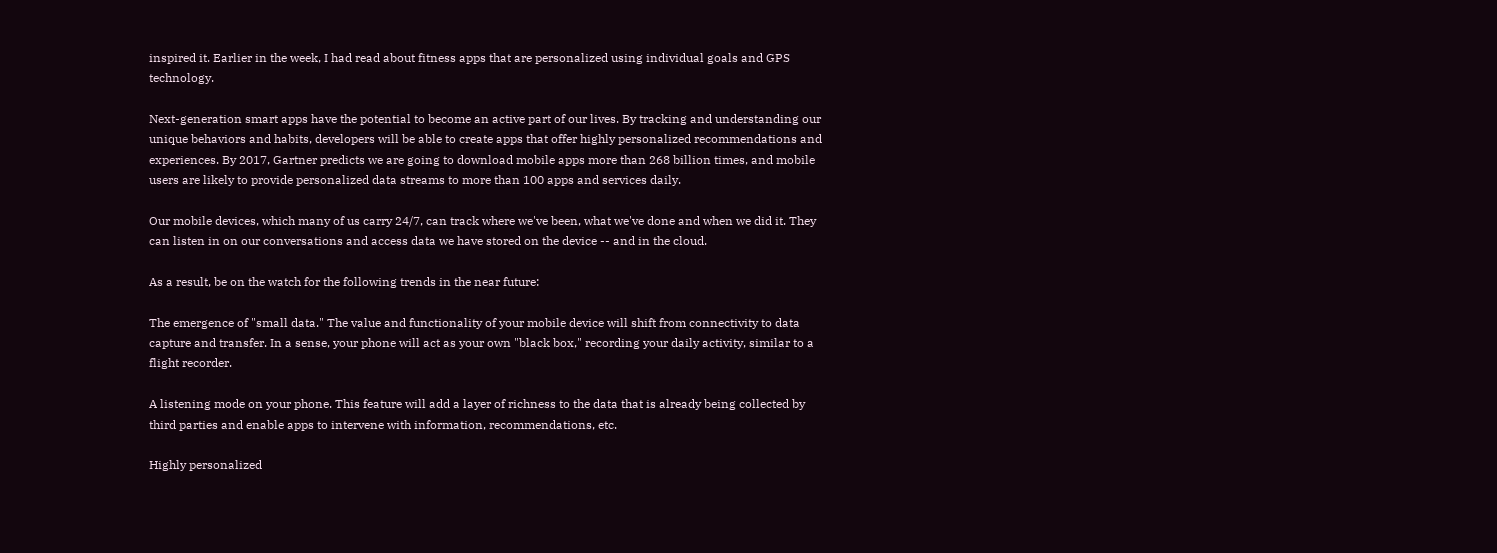inspired it. Earlier in the week, I had read about fitness apps that are personalized using individual goals and GPS technology.

Next-generation smart apps have the potential to become an active part of our lives. By tracking and understanding our unique behaviors and habits, developers will be able to create apps that offer highly personalized recommendations and experiences. By 2017, Gartner predicts we are going to download mobile apps more than 268 billion times, and mobile users are likely to provide personalized data streams to more than 100 apps and services daily.

Our mobile devices, which many of us carry 24/7, can track where we've been, what we've done and when we did it. They can listen in on our conversations and access data we have stored on the device -- and in the cloud.

As a result, be on the watch for the following trends in the near future:

The emergence of "small data." The value and functionality of your mobile device will shift from connectivity to data capture and transfer. In a sense, your phone will act as your own "black box," recording your daily activity, similar to a flight recorder.

A listening mode on your phone. This feature will add a layer of richness to the data that is already being collected by third parties and enable apps to intervene with information, recommendations, etc.

Highly personalized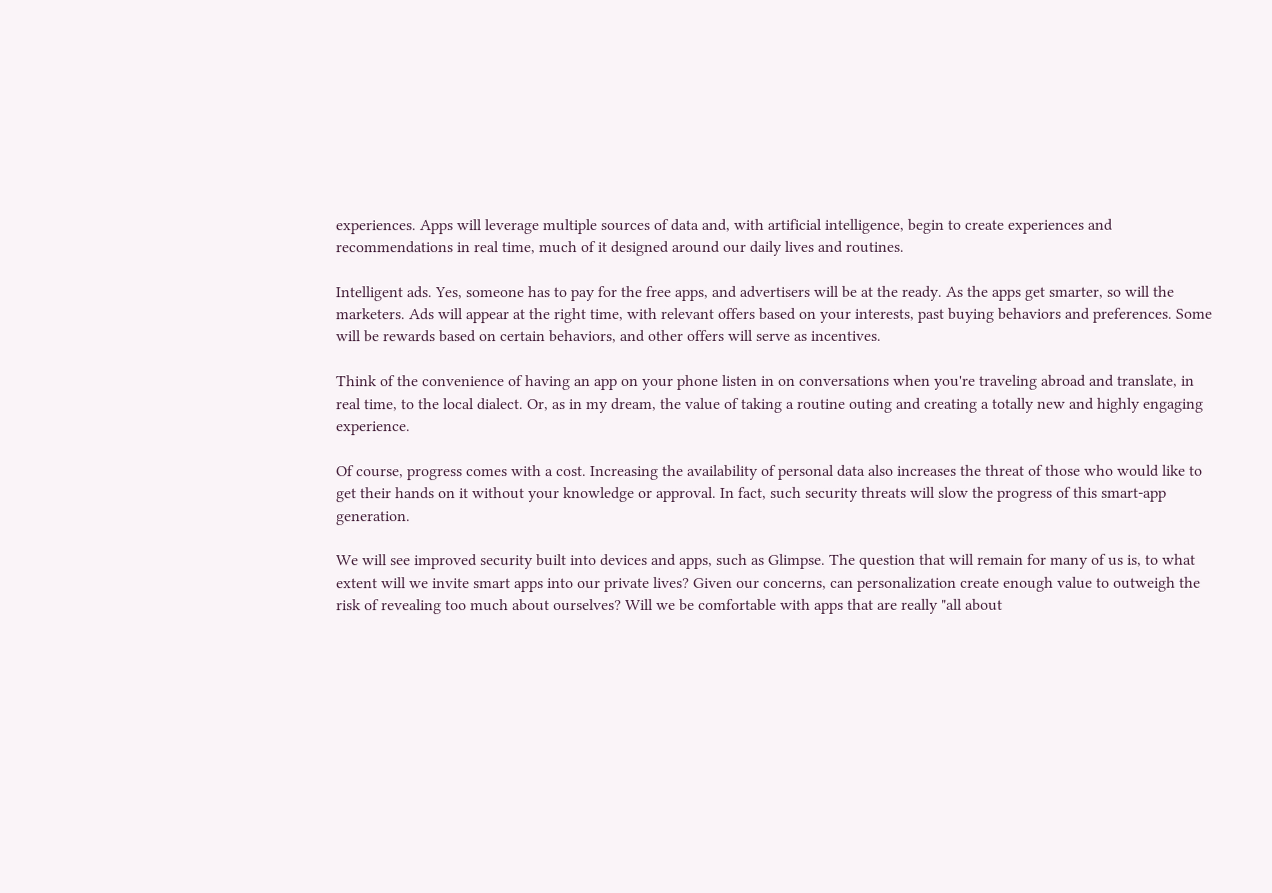experiences. Apps will leverage multiple sources of data and, with artificial intelligence, begin to create experiences and recommendations in real time, much of it designed around our daily lives and routines.

Intelligent ads. Yes, someone has to pay for the free apps, and advertisers will be at the ready. As the apps get smarter, so will the marketers. Ads will appear at the right time, with relevant offers based on your interests, past buying behaviors and preferences. Some will be rewards based on certain behaviors, and other offers will serve as incentives.

Think of the convenience of having an app on your phone listen in on conversations when you're traveling abroad and translate, in real time, to the local dialect. Or, as in my dream, the value of taking a routine outing and creating a totally new and highly engaging experience.

Of course, progress comes with a cost. Increasing the availability of personal data also increases the threat of those who would like to get their hands on it without your knowledge or approval. In fact, such security threats will slow the progress of this smart-app generation.

We will see improved security built into devices and apps, such as Glimpse. The question that will remain for many of us is, to what extent will we invite smart apps into our private lives? Given our concerns, can personalization create enough value to outweigh the risk of revealing too much about ourselves? Will we be comfortable with apps that are really "all about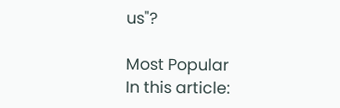us"?

Most Popular
In this article: